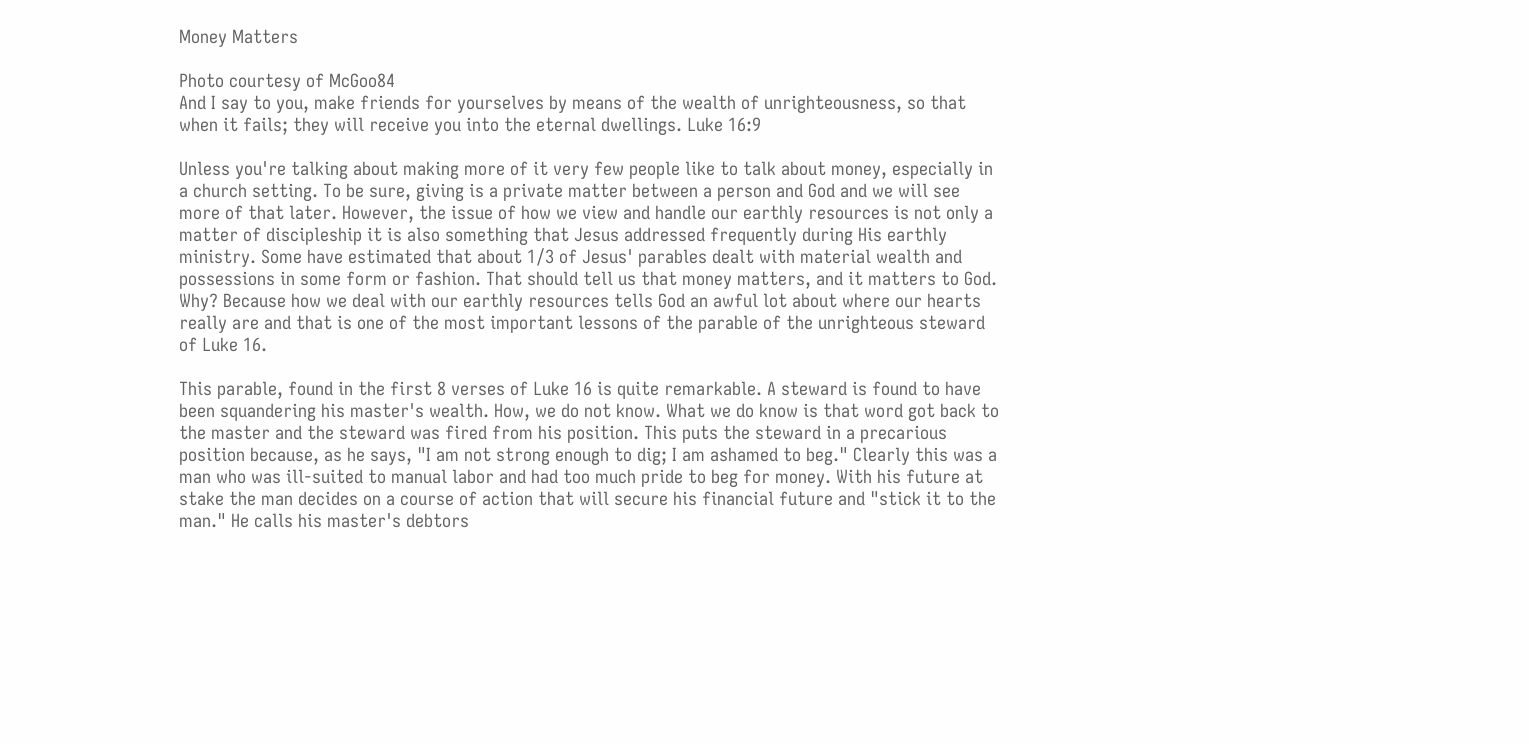Money Matters

Photo courtesy of McGoo84
And I say to you, make friends for yourselves by means of the wealth of unrighteousness, so that when it fails; they will receive you into the eternal dwellings. Luke 16:9

Unless you're talking about making more of it very few people like to talk about money, especially in a church setting. To be sure, giving is a private matter between a person and God and we will see more of that later. However, the issue of how we view and handle our earthly resources is not only a matter of discipleship it is also something that Jesus addressed frequently during His earthly ministry. Some have estimated that about 1/3 of Jesus' parables dealt with material wealth and possessions in some form or fashion. That should tell us that money matters, and it matters to God. Why? Because how we deal with our earthly resources tells God an awful lot about where our hearts really are and that is one of the most important lessons of the parable of the unrighteous steward of Luke 16.

This parable, found in the first 8 verses of Luke 16 is quite remarkable. A steward is found to have been squandering his master's wealth. How, we do not know. What we do know is that word got back to the master and the steward was fired from his position. This puts the steward in a precarious position because, as he says, "I am not strong enough to dig; I am ashamed to beg." Clearly this was a man who was ill-suited to manual labor and had too much pride to beg for money. With his future at stake the man decides on a course of action that will secure his financial future and "stick it to the man." He calls his master's debtors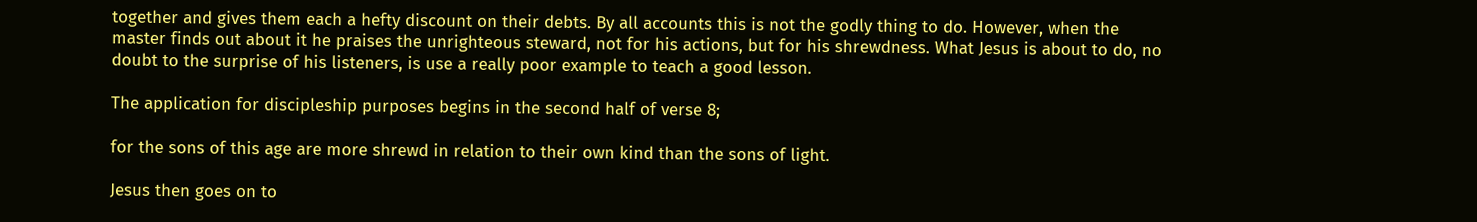together and gives them each a hefty discount on their debts. By all accounts this is not the godly thing to do. However, when the master finds out about it he praises the unrighteous steward, not for his actions, but for his shrewdness. What Jesus is about to do, no doubt to the surprise of his listeners, is use a really poor example to teach a good lesson.

The application for discipleship purposes begins in the second half of verse 8;

for the sons of this age are more shrewd in relation to their own kind than the sons of light.

Jesus then goes on to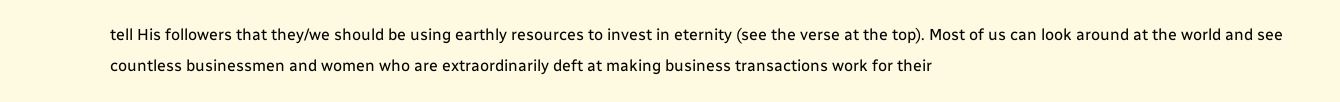tell His followers that they/we should be using earthly resources to invest in eternity (see the verse at the top). Most of us can look around at the world and see countless businessmen and women who are extraordinarily deft at making business transactions work for their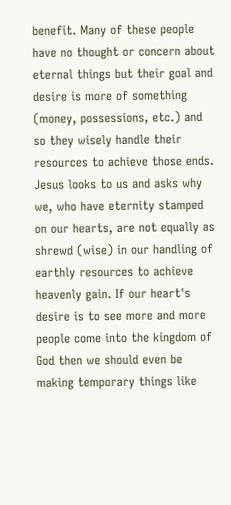benefit. Many of these people have no thought or concern about eternal things but their goal and desire is more of something (money, possessions, etc.) and so they wisely handle their resources to achieve those ends. Jesus looks to us and asks why we, who have eternity stamped on our hearts, are not equally as shrewd (wise) in our handling of earthly resources to achieve heavenly gain. If our heart's desire is to see more and more people come into the kingdom of God then we should even be making temporary things like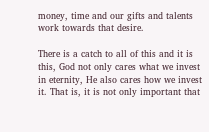money, time and our gifts and talents work towards that desire.

There is a catch to all of this and it is this, God not only cares what we invest in eternity, He also cares how we invest it. That is, it is not only important that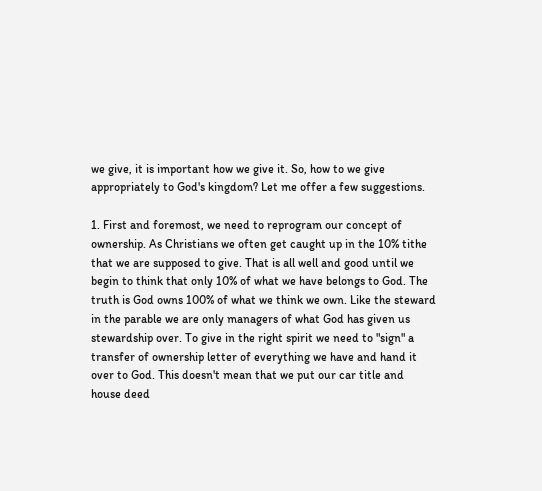we give, it is important how we give it. So, how to we give appropriately to God's kingdom? Let me offer a few suggestions.

1. First and foremost, we need to reprogram our concept of ownership. As Christians we often get caught up in the 10% tithe that we are supposed to give. That is all well and good until we begin to think that only 10% of what we have belongs to God. The truth is God owns 100% of what we think we own. Like the steward in the parable we are only managers of what God has given us stewardship over. To give in the right spirit we need to "sign" a transfer of ownership letter of everything we have and hand it over to God. This doesn't mean that we put our car title and house deed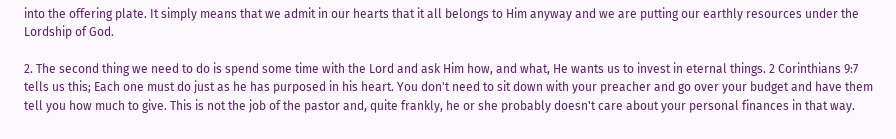into the offering plate. It simply means that we admit in our hearts that it all belongs to Him anyway and we are putting our earthly resources under the Lordship of God.

2. The second thing we need to do is spend some time with the Lord and ask Him how, and what, He wants us to invest in eternal things. 2 Corinthians 9:7 tells us this; Each one must do just as he has purposed in his heart. You don't need to sit down with your preacher and go over your budget and have them tell you how much to give. This is not the job of the pastor and, quite frankly, he or she probably doesn't care about your personal finances in that way.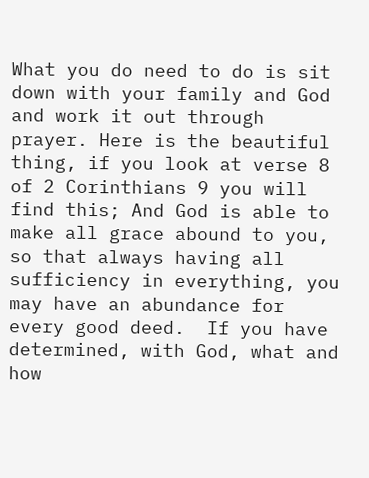What you do need to do is sit down with your family and God and work it out through prayer. Here is the beautiful thing, if you look at verse 8 of 2 Corinthians 9 you will find this; And God is able to make all grace abound to you, so that always having all sufficiency in everything, you may have an abundance for every good deed.  If you have determined, with God, what and how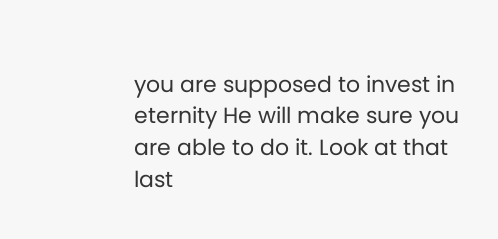you are supposed to invest in eternity He will make sure you are able to do it. Look at that last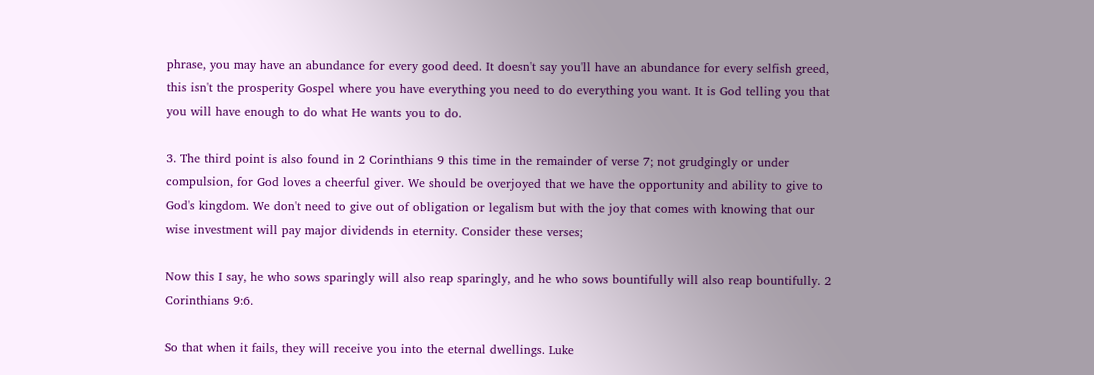phrase, you may have an abundance for every good deed. It doesn't say you'll have an abundance for every selfish greed, this isn't the prosperity Gospel where you have everything you need to do everything you want. It is God telling you that you will have enough to do what He wants you to do.

3. The third point is also found in 2 Corinthians 9 this time in the remainder of verse 7; not grudgingly or under compulsion, for God loves a cheerful giver. We should be overjoyed that we have the opportunity and ability to give to God's kingdom. We don't need to give out of obligation or legalism but with the joy that comes with knowing that our wise investment will pay major dividends in eternity. Consider these verses;

Now this I say, he who sows sparingly will also reap sparingly, and he who sows bountifully will also reap bountifully. 2 Corinthians 9:6.

So that when it fails, they will receive you into the eternal dwellings. Luke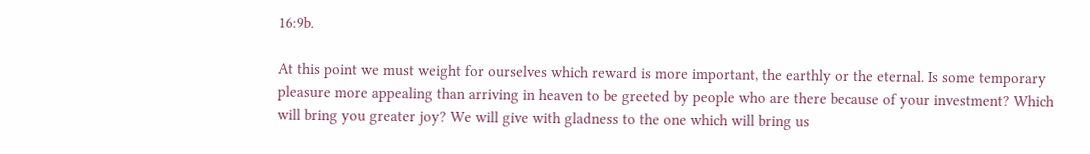16:9b.

At this point we must weight for ourselves which reward is more important, the earthly or the eternal. Is some temporary pleasure more appealing than arriving in heaven to be greeted by people who are there because of your investment? Which will bring you greater joy? We will give with gladness to the one which will bring us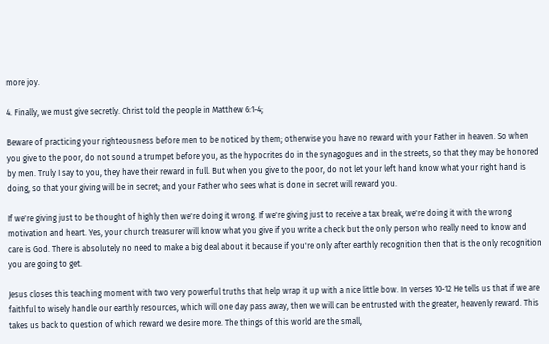more joy.

4. Finally, we must give secretly. Christ told the people in Matthew 6:1-4;

Beware of practicing your righteousness before men to be noticed by them; otherwise you have no reward with your Father in heaven. So when you give to the poor, do not sound a trumpet before you, as the hypocrites do in the synagogues and in the streets, so that they may be honored by men. Truly I say to you, they have their reward in full. But when you give to the poor, do not let your left hand know what your right hand is doing, so that your giving will be in secret; and your Father who sees what is done in secret will reward you.

If we're giving just to be thought of highly then we're doing it wrong. If we're giving just to receive a tax break, we're doing it with the wrong motivation and heart. Yes, your church treasurer will know what you give if you write a check but the only person who really need to know and care is God. There is absolutely no need to make a big deal about it because if you're only after earthly recognition then that is the only recognition you are going to get.

Jesus closes this teaching moment with two very powerful truths that help wrap it up with a nice little bow. In verses 10-12 He tells us that if we are faithful to wisely handle our earthly resources, which will one day pass away, then we will can be entrusted with the greater, heavenly reward. This takes us back to question of which reward we desire more. The things of this world are the small,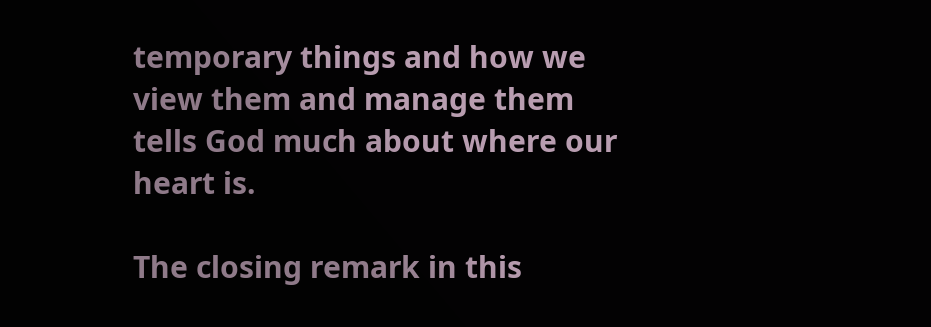temporary things and how we view them and manage them tells God much about where our heart is.

The closing remark in this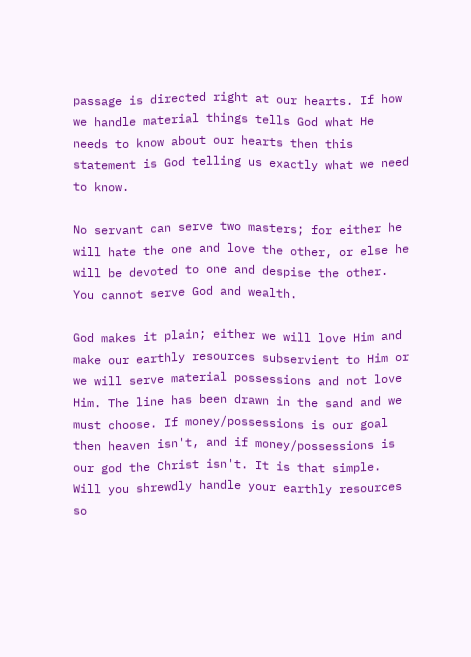passage is directed right at our hearts. If how we handle material things tells God what He needs to know about our hearts then this statement is God telling us exactly what we need to know.

No servant can serve two masters; for either he will hate the one and love the other, or else he will be devoted to one and despise the other. You cannot serve God and wealth.

God makes it plain; either we will love Him and make our earthly resources subservient to Him or we will serve material possessions and not love Him. The line has been drawn in the sand and we must choose. If money/possessions is our goal then heaven isn't, and if money/possessions is our god the Christ isn't. It is that simple. Will you shrewdly handle your earthly resources so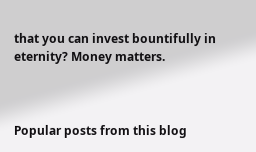that you can invest bountifully in eternity? Money matters.



Popular posts from this blog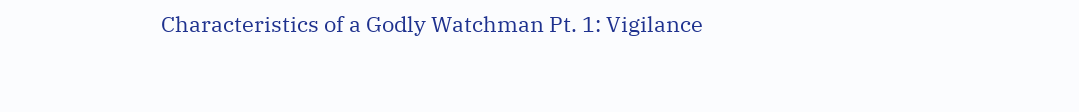Characteristics of a Godly Watchman Pt. 1: Vigilance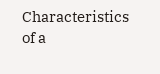Characteristics of a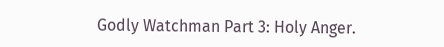Godly Watchman Part 3: Holy Anger.